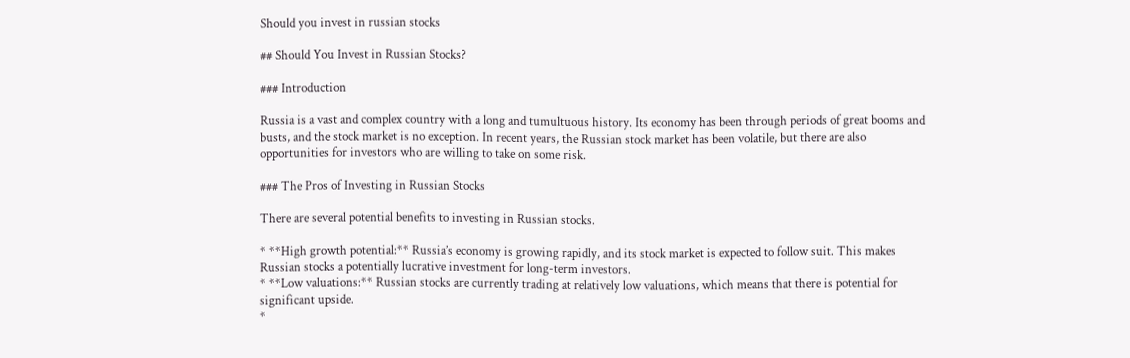Should you invest in russian stocks

## Should You Invest in Russian Stocks?

### Introduction

Russia is a vast and complex country with a long and tumultuous history. Its economy has been through periods of great booms and busts, and the stock market is no exception. In recent years, the Russian stock market has been volatile, but there are also opportunities for investors who are willing to take on some risk.

### The Pros of Investing in Russian Stocks

There are several potential benefits to investing in Russian stocks.

* **High growth potential:** Russia’s economy is growing rapidly, and its stock market is expected to follow suit. This makes Russian stocks a potentially lucrative investment for long-term investors.
* **Low valuations:** Russian stocks are currently trading at relatively low valuations, which means that there is potential for significant upside.
*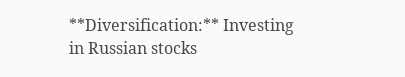**Diversification:** Investing in Russian stocks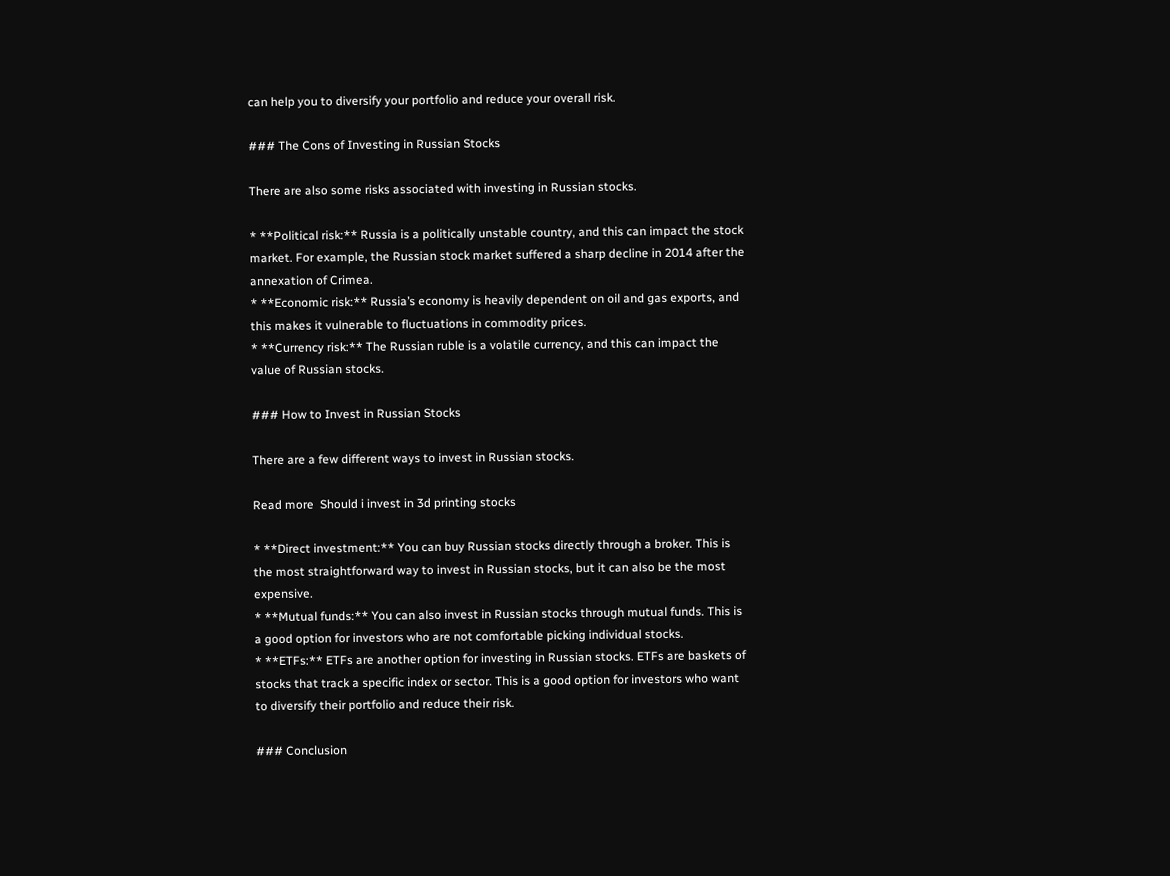can help you to diversify your portfolio and reduce your overall risk.

### The Cons of Investing in Russian Stocks

There are also some risks associated with investing in Russian stocks.

* **Political risk:** Russia is a politically unstable country, and this can impact the stock market. For example, the Russian stock market suffered a sharp decline in 2014 after the annexation of Crimea.
* **Economic risk:** Russia’s economy is heavily dependent on oil and gas exports, and this makes it vulnerable to fluctuations in commodity prices.
* **Currency risk:** The Russian ruble is a volatile currency, and this can impact the value of Russian stocks.

### How to Invest in Russian Stocks

There are a few different ways to invest in Russian stocks.

Read more  Should i invest in 3d printing stocks

* **Direct investment:** You can buy Russian stocks directly through a broker. This is the most straightforward way to invest in Russian stocks, but it can also be the most expensive.
* **Mutual funds:** You can also invest in Russian stocks through mutual funds. This is a good option for investors who are not comfortable picking individual stocks.
* **ETFs:** ETFs are another option for investing in Russian stocks. ETFs are baskets of stocks that track a specific index or sector. This is a good option for investors who want to diversify their portfolio and reduce their risk.

### Conclusion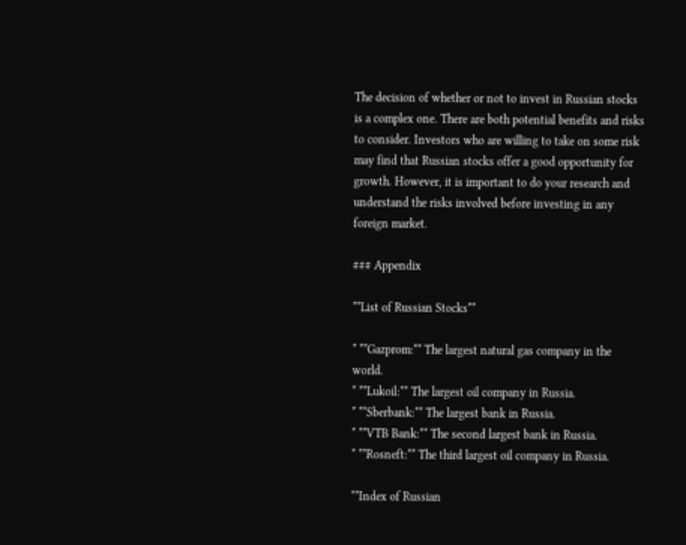The decision of whether or not to invest in Russian stocks is a complex one. There are both potential benefits and risks to consider. Investors who are willing to take on some risk may find that Russian stocks offer a good opportunity for growth. However, it is important to do your research and understand the risks involved before investing in any foreign market.

### Appendix

**List of Russian Stocks**

* **Gazprom:** The largest natural gas company in the world.
* **Lukoil:** The largest oil company in Russia.
* **Sberbank:** The largest bank in Russia.
* **VTB Bank:** The second largest bank in Russia.
* **Rosneft:** The third largest oil company in Russia.

**Index of Russian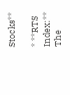Stocks**

* **RTS Index:** The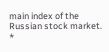main index of the Russian stock market.
*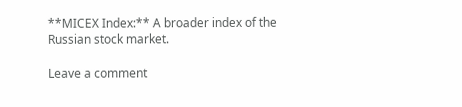**MICEX Index:** A broader index of the Russian stock market.

Leave a comment